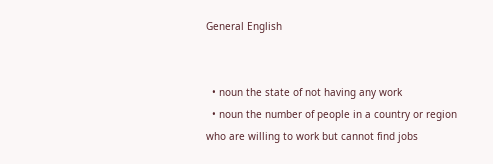General English


  • noun the state of not having any work
  • noun the number of people in a country or region who are willing to work but cannot find jobs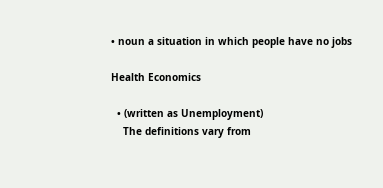• noun a situation in which people have no jobs

Health Economics

  • (written as Unemployment)
    The definitions vary from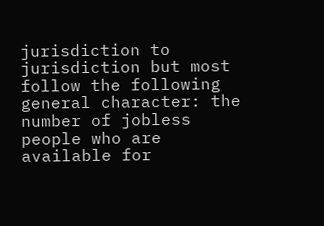jurisdiction to jurisdiction but most follow the following general character: the number of jobless people who are available for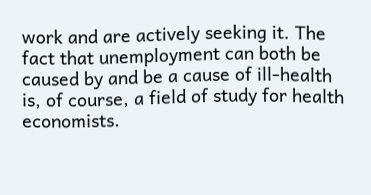work and are actively seeking it. The fact that unemployment can both be caused by and be a cause of ill-health is, of course, a field of study for health economists.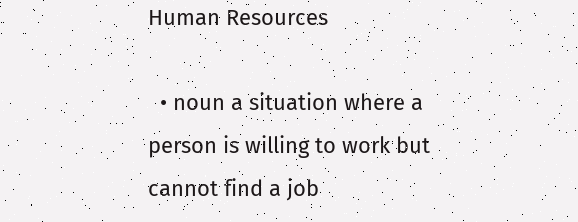Human Resources

  • noun a situation where a person is willing to work but cannot find a job